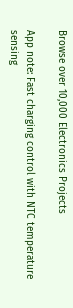Browse over 10,000 Electronics Projects

App note: Fast charging control with NTC temperature sensing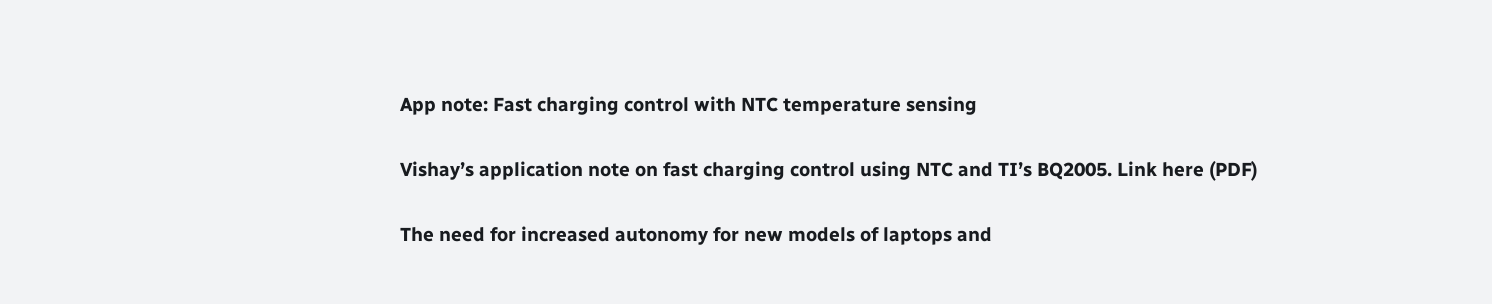App note: Fast charging control with NTC temperature sensing

Vishay’s application note on fast charging control using NTC and TI’s BQ2005. Link here (PDF)

The need for increased autonomy for new models of laptops and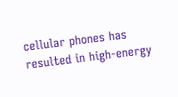cellular phones has resulted in high-energy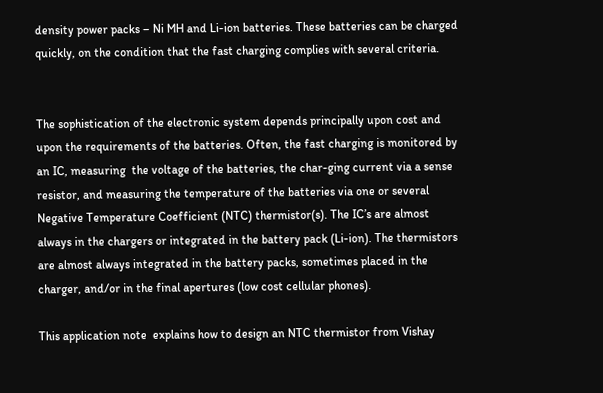density power packs – Ni MH and Li-ion batteries. These batteries can be charged quickly, on the condition that the fast charging complies with several criteria.


The sophistication of the electronic system depends principally upon cost and upon the requirements of the batteries. Often, the fast charging is monitored by an IC, measuring  the voltage of the batteries, the char-ging current via a sense resistor, and measuring the temperature of the batteries via one or several Negative Temperature Coefficient (NTC) thermistor(s). The IC’s are almost always in the chargers or integrated in the battery pack (Li-ion). The thermistors are almost always integrated in the battery packs, sometimes placed in the charger, and/or in the final apertures (low cost cellular phones).

This application note  explains how to design an NTC thermistor from Vishay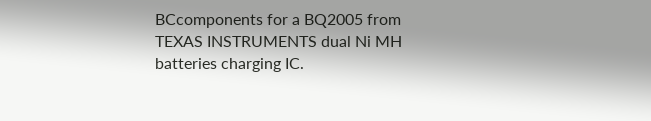BCcomponents for a BQ2005 from TEXAS INSTRUMENTS dual Ni MH batteries charging IC.